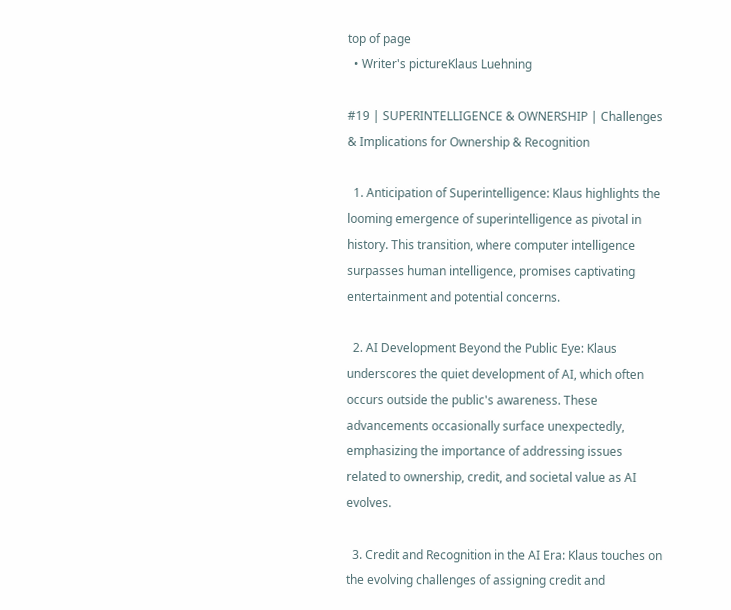top of page
  • Writer's pictureKlaus Luehning

#19 | SUPERINTELLIGENCE & OWNERSHIP | Challenges & Implications for Ownership & Recognition

  1. Anticipation of Superintelligence: Klaus highlights the looming emergence of superintelligence as pivotal in history. This transition, where computer intelligence surpasses human intelligence, promises captivating entertainment and potential concerns.

  2. AI Development Beyond the Public Eye: Klaus underscores the quiet development of AI, which often occurs outside the public's awareness. These advancements occasionally surface unexpectedly, emphasizing the importance of addressing issues related to ownership, credit, and societal value as AI evolves.

  3. Credit and Recognition in the AI Era: Klaus touches on the evolving challenges of assigning credit and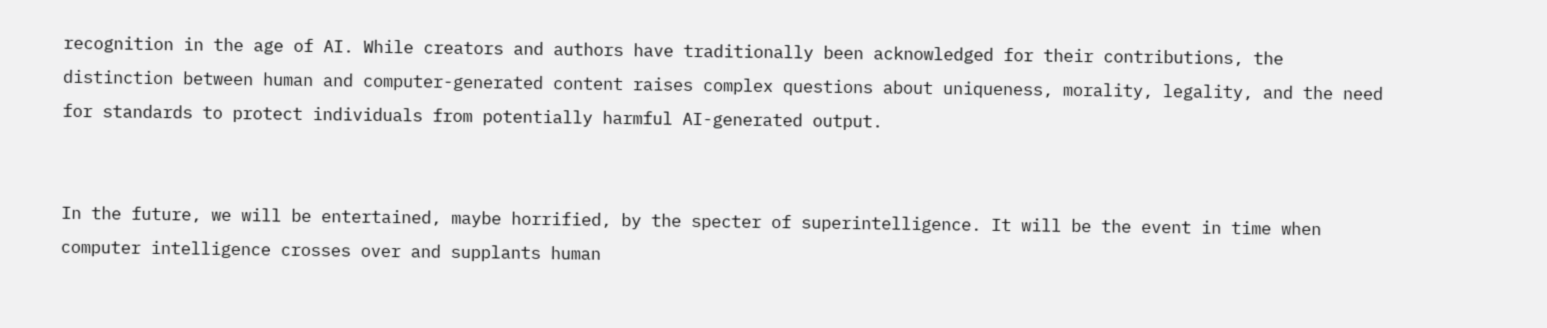recognition in the age of AI. While creators and authors have traditionally been acknowledged for their contributions, the distinction between human and computer-generated content raises complex questions about uniqueness, morality, legality, and the need for standards to protect individuals from potentially harmful AI-generated output.


In the future, we will be entertained, maybe horrified, by the specter of superintelligence. It will be the event in time when computer intelligence crosses over and supplants human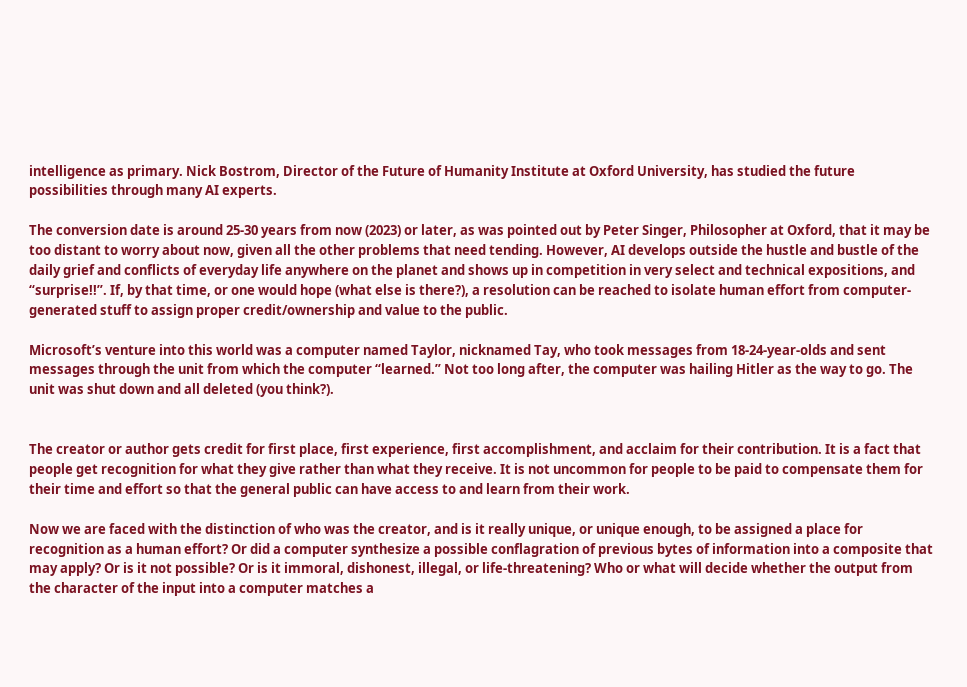intelligence as primary. Nick Bostrom, Director of the Future of Humanity Institute at Oxford University, has studied the future possibilities through many AI experts.

The conversion date is around 25-30 years from now (2023) or later, as was pointed out by Peter Singer, Philosopher at Oxford, that it may be too distant to worry about now, given all the other problems that need tending. However, AI develops outside the hustle and bustle of the daily grief and conflicts of everyday life anywhere on the planet and shows up in competition in very select and technical expositions, and “surprise!!”. If, by that time, or one would hope (what else is there?), a resolution can be reached to isolate human effort from computer-generated stuff to assign proper credit/ownership and value to the public.

Microsoft’s venture into this world was a computer named Taylor, nicknamed Tay, who took messages from 18-24-year-olds and sent messages through the unit from which the computer “learned.” Not too long after, the computer was hailing Hitler as the way to go. The unit was shut down and all deleted (you think?).


The creator or author gets credit for first place, first experience, first accomplishment, and acclaim for their contribution. It is a fact that people get recognition for what they give rather than what they receive. It is not uncommon for people to be paid to compensate them for their time and effort so that the general public can have access to and learn from their work.

Now we are faced with the distinction of who was the creator, and is it really unique, or unique enough, to be assigned a place for recognition as a human effort? Or did a computer synthesize a possible conflagration of previous bytes of information into a composite that may apply? Or is it not possible? Or is it immoral, dishonest, illegal, or life-threatening? Who or what will decide whether the output from the character of the input into a computer matches a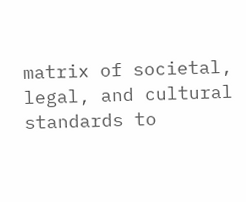matrix of societal, legal, and cultural standards to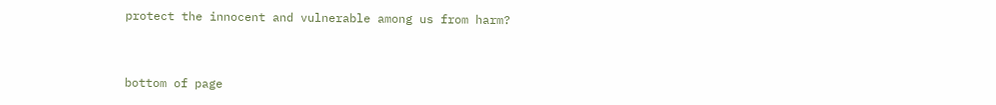protect the innocent and vulnerable among us from harm?



bottom of page